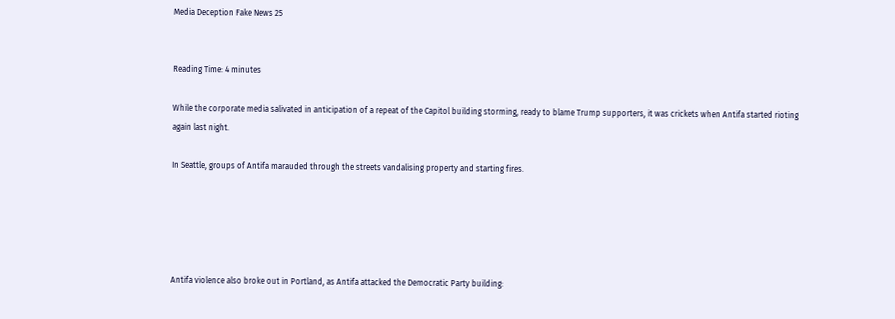Media Deception Fake News 25


Reading Time: 4 minutes

While the corporate media salivated in anticipation of a repeat of the Capitol building storming, ready to blame Trump supporters, it was crickets when Antifa started rioting again last night.

In Seattle, groups of Antifa marauded through the streets vandalising property and starting fires.





Antifa violence also broke out in Portland, as Antifa attacked the Democratic Party building: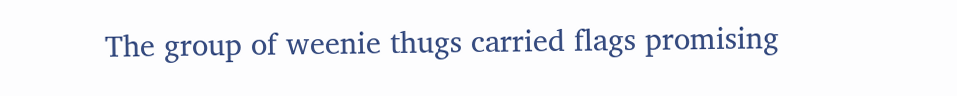The group of weenie thugs carried flags promising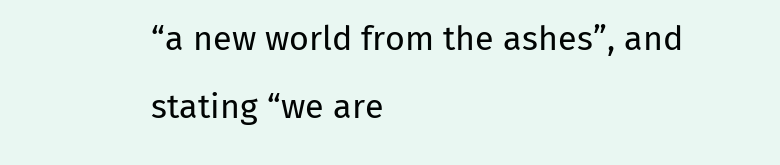“a new world from the ashes”, and stating “we are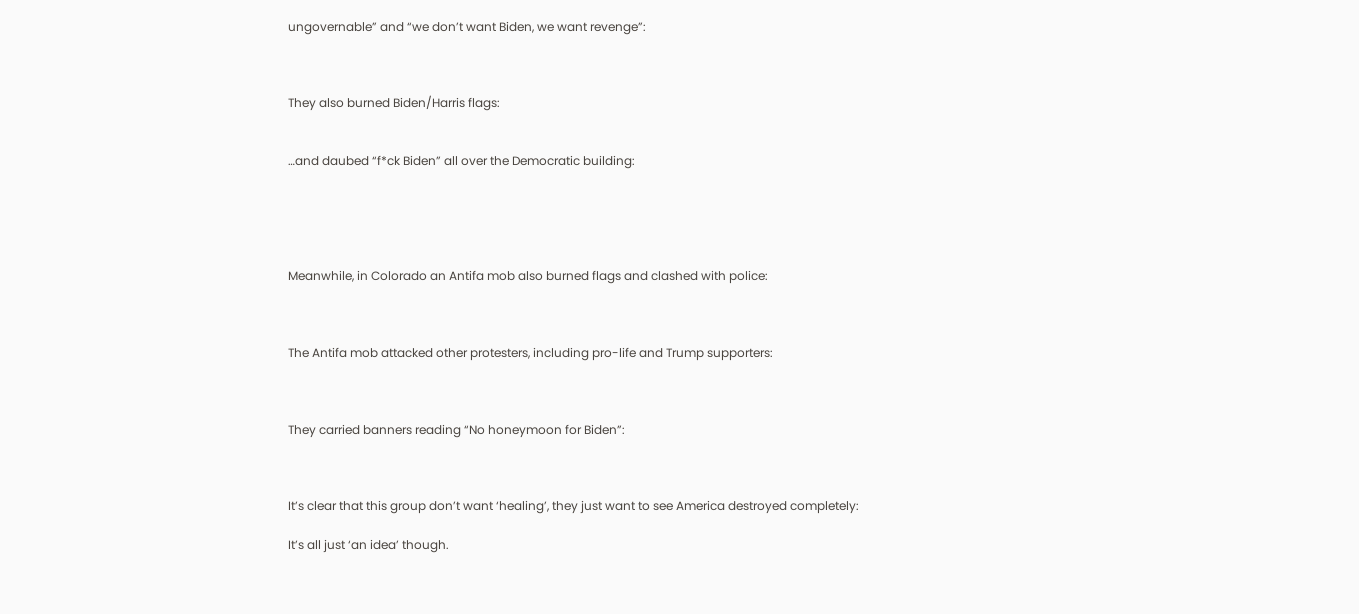ungovernable” and “we don’t want Biden, we want revenge”:



They also burned Biden/Harris flags:


…and daubed “f*ck Biden” all over the Democratic building:





Meanwhile, in Colorado an Antifa mob also burned flags and clashed with police:



The Antifa mob attacked other protesters, including pro-life and Trump supporters:



They carried banners reading “No honeymoon for Biden”:



It’s clear that this group don’t want ‘healing’, they just want to see America destroyed completely:

It’s all just ‘an idea’ though.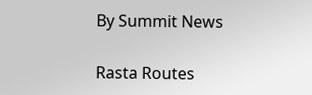By Summit News

Rasta Routes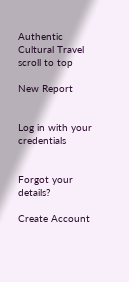Authentic Cultural Travel
scroll to top

New Report


Log in with your credentials


Forgot your details?

Create Account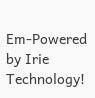Em-Powered by Irie Technology!